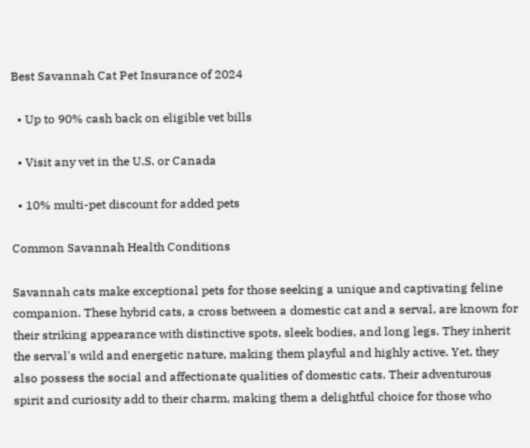Best Savannah Cat Pet Insurance of 2024

  • Up to 90% cash back on eligible vet bills

  • Visit any vet in the U.S. or Canada

  • 10% multi-pet discount for added pets

Common Savannah Health Conditions

Savannah cats make exceptional pets for those seeking a unique and captivating feline companion. These hybrid cats, a cross between a domestic cat and a serval, are known for their striking appearance with distinctive spots, sleek bodies, and long legs. They inherit the serval's wild and energetic nature, making them playful and highly active. Yet, they also possess the social and affectionate qualities of domestic cats. Their adventurous spirit and curiosity add to their charm, making them a delightful choice for those who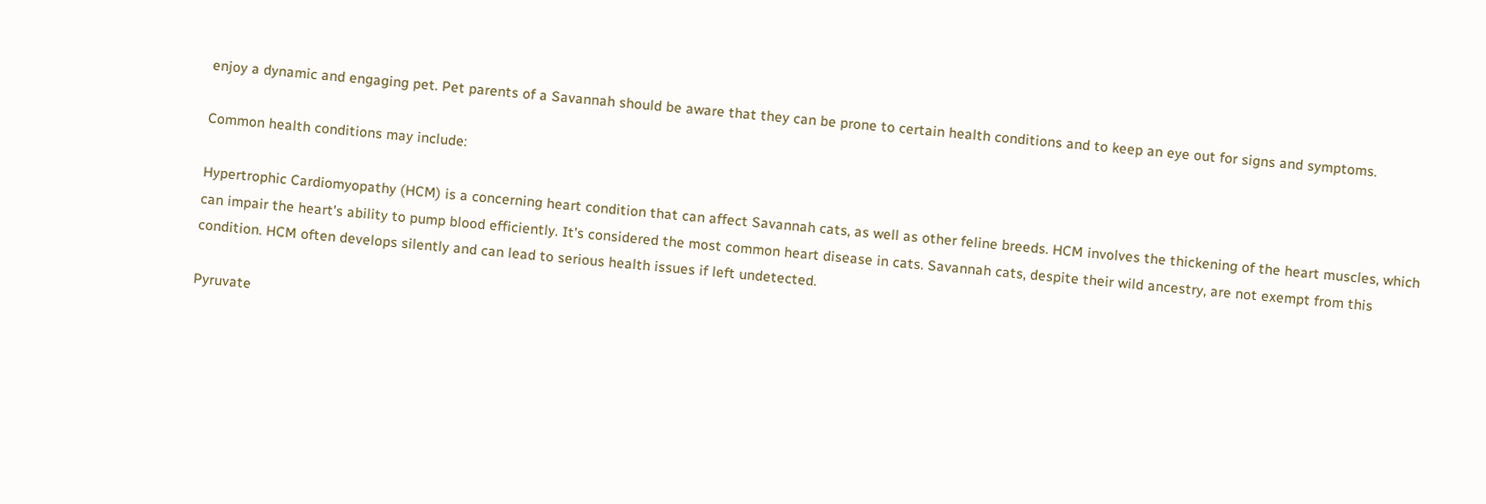enjoy a dynamic and engaging pet. Pet parents of a Savannah should be aware that they can be prone to certain health conditions and to keep an eye out for signs and symptoms.

Common health conditions may include:

Hypertrophic Cardiomyopathy (HCM) is a concerning heart condition that can affect Savannah cats, as well as other feline breeds. HCM involves the thickening of the heart muscles, which can impair the heart's ability to pump blood efficiently. It's considered the most common heart disease in cats. Savannah cats, despite their wild ancestry, are not exempt from this condition. HCM often develops silently and can lead to serious health issues if left undetected.

Pyruvate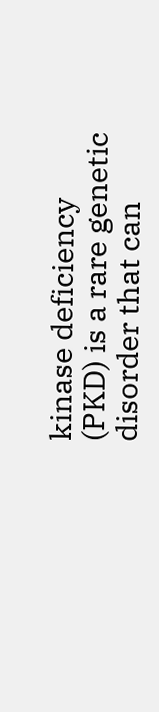kinase deficiency (PKD) is a rare genetic disorder that can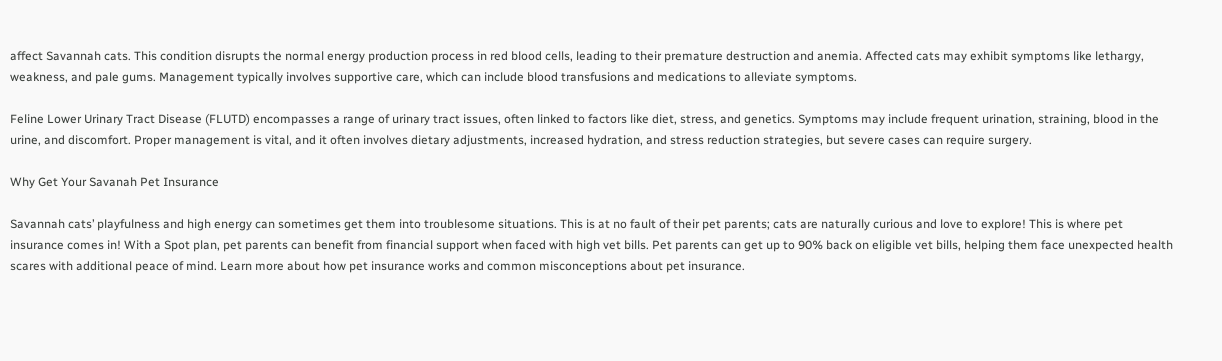affect Savannah cats. This condition disrupts the normal energy production process in red blood cells, leading to their premature destruction and anemia. Affected cats may exhibit symptoms like lethargy, weakness, and pale gums. Management typically involves supportive care, which can include blood transfusions and medications to alleviate symptoms.

Feline Lower Urinary Tract Disease (FLUTD) encompasses a range of urinary tract issues, often linked to factors like diet, stress, and genetics. Symptoms may include frequent urination, straining, blood in the urine, and discomfort. Proper management is vital, and it often involves dietary adjustments, increased hydration, and stress reduction strategies, but severe cases can require surgery.

Why Get Your Savanah Pet Insurance

Savannah cats’ playfulness and high energy can sometimes get them into troublesome situations. This is at no fault of their pet parents; cats are naturally curious and love to explore! This is where pet insurance comes in! With a Spot plan, pet parents can benefit from financial support when faced with high vet bills. Pet parents can get up to 90% back on eligible vet bills, helping them face unexpected health scares with additional peace of mind. Learn more about how pet insurance works and common misconceptions about pet insurance.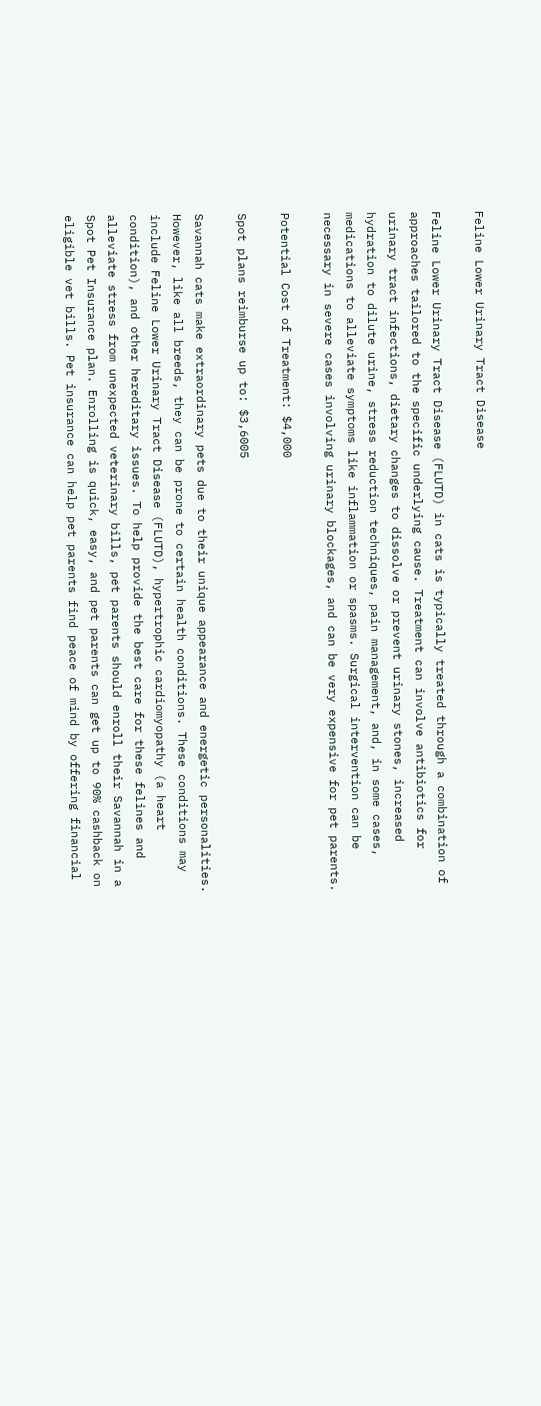Feline Lower Urinary Tract Disease

Feline Lower Urinary Tract Disease (FLUTD) in cats is typically treated through a combination of approaches tailored to the specific underlying cause. Treatment can involve antibiotics for urinary tract infections, dietary changes to dissolve or prevent urinary stones, increased hydration to dilute urine, stress reduction techniques, pain management, and, in some cases, medications to alleviate symptoms like inflammation or spasms. Surgical intervention can be necessary in severe cases involving urinary blockages, and can be very expensive for pet parents.

Potential Cost of Treatment: $4,000

Spot plans reimburse up to: $3,6005

Savannah cats make extraordinary pets due to their unique appearance and energetic personalities. However, like all breeds, they can be prone to certain health conditions. These conditions may include Feline Lower Urinary Tract Disease (FLUTD), hypertrophic cardiomyopathy (a heart condition), and other hereditary issues. To help provide the best care for these felines and alleviate stress from unexpected veterinary bills, pet parents should enroll their Savannah in a Spot Pet Insurance plan. Enrolling is quick, easy, and pet parents can get up to 90% cashback on eligible vet bills. Pet insurance can help pet parents find peace of mind by offering financial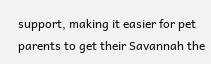support, making it easier for pet parents to get their Savannah the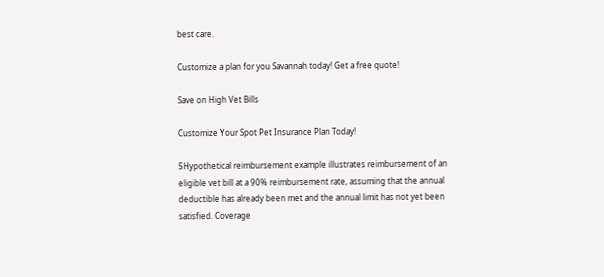best care.

Customize a plan for you Savannah today! Get a free quote!

Save on High Vet Bills

Customize Your Spot Pet Insurance Plan Today!

5Hypothetical reimbursement example illustrates reimbursement of an eligible vet bill at a 90% reimbursement rate, assuming that the annual deductible has already been met and the annual limit has not yet been satisfied. Coverage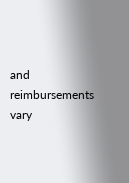and reimbursements vary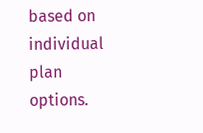based on individual plan options.